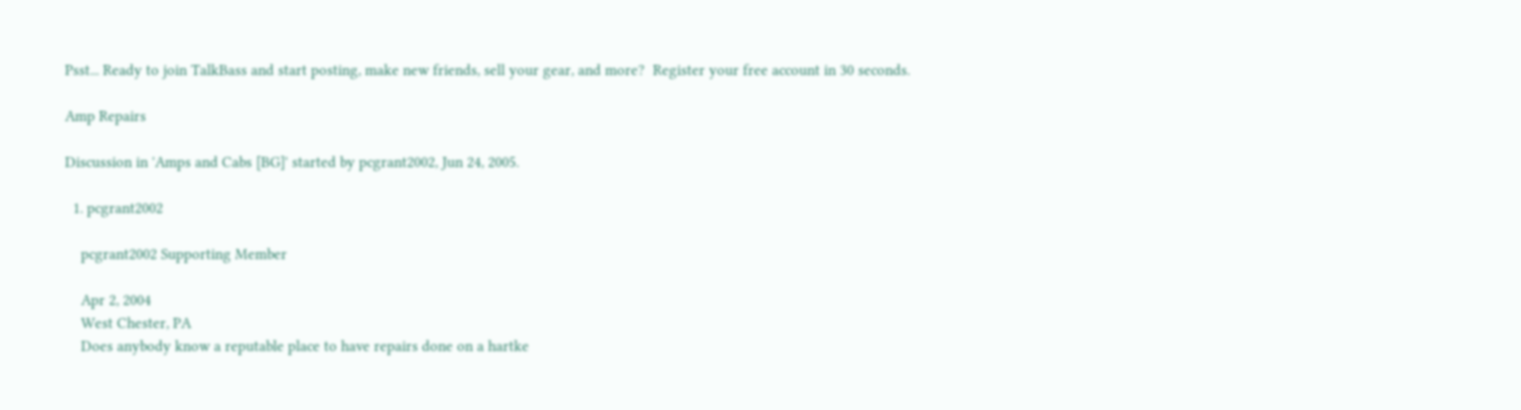Psst... Ready to join TalkBass and start posting, make new friends, sell your gear, and more?  Register your free account in 30 seconds.

Amp Repairs

Discussion in 'Amps and Cabs [BG]' started by pcgrant2002, Jun 24, 2005.

  1. pcgrant2002

    pcgrant2002 Supporting Member

    Apr 2, 2004
    West Chester, PA
    Does anybody know a reputable place to have repairs done on a hartke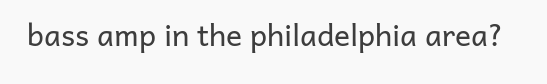bass amp in the philadelphia area?